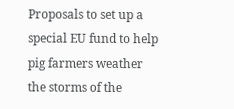Proposals to set up a special EU fund to help pig farmers weather the storms of the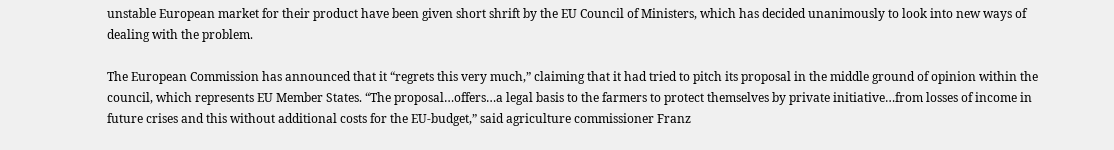unstable European market for their product have been given short shrift by the EU Council of Ministers, which has decided unanimously to look into new ways of dealing with the problem.

The European Commission has announced that it “regrets this very much,” claiming that it had tried to pitch its proposal in the middle ground of opinion within the council, which represents EU Member States. “The proposal…offers…a legal basis to the farmers to protect themselves by private initiative…from losses of income in future crises and this without additional costs for the EU-budget,” said agriculture commissioner Franz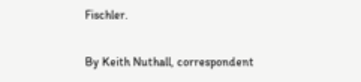Fischler.

By Keith Nuthall, correspondent